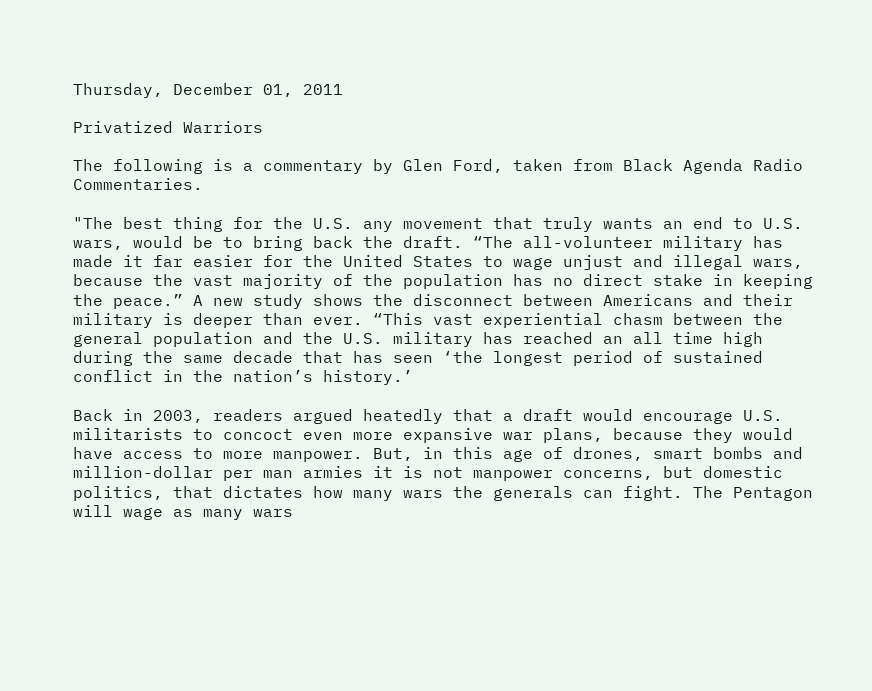Thursday, December 01, 2011

Privatized Warriors

The following is a commentary by Glen Ford, taken from Black Agenda Radio Commentaries.

"The best thing for the U.S. any movement that truly wants an end to U.S. wars, would be to bring back the draft. “The all-volunteer military has made it far easier for the United States to wage unjust and illegal wars, because the vast majority of the population has no direct stake in keeping the peace.” A new study shows the disconnect between Americans and their military is deeper than ever. “This vast experiential chasm between the general population and the U.S. military has reached an all time high during the same decade that has seen ‘the longest period of sustained conflict in the nation’s history.’

Back in 2003, readers argued heatedly that a draft would encourage U.S. militarists to concoct even more expansive war plans, because they would have access to more manpower. But, in this age of drones, smart bombs and million-dollar per man armies it is not manpower concerns, but domestic politics, that dictates how many wars the generals can fight. The Pentagon will wage as many wars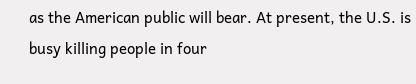as the American public will bear. At present, the U.S. is busy killing people in four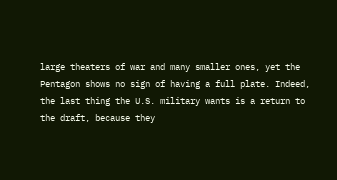large theaters of war and many smaller ones, yet the Pentagon shows no sign of having a full plate. Indeed, the last thing the U.S. military wants is a return to the draft, because they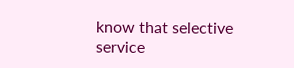know that selective service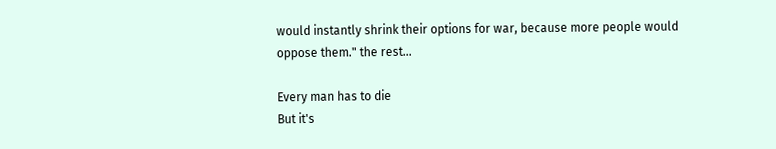would instantly shrink their options for war, because more people would oppose them." the rest...

Every man has to die
But it's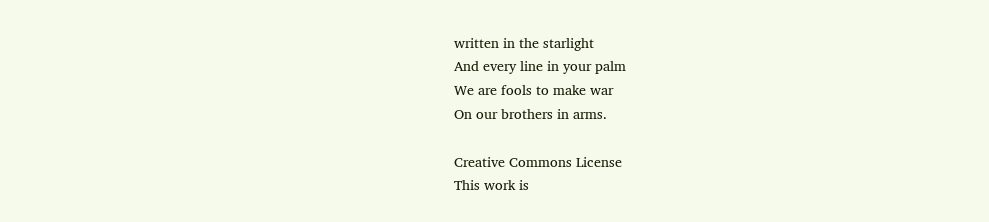written in the starlight
And every line in your palm
We are fools to make war
On our brothers in arms.

Creative Commons License
This work is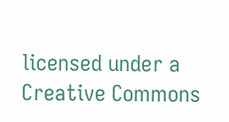licensed under a Creative Commons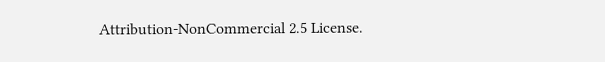Attribution-NonCommercial 2.5 License.